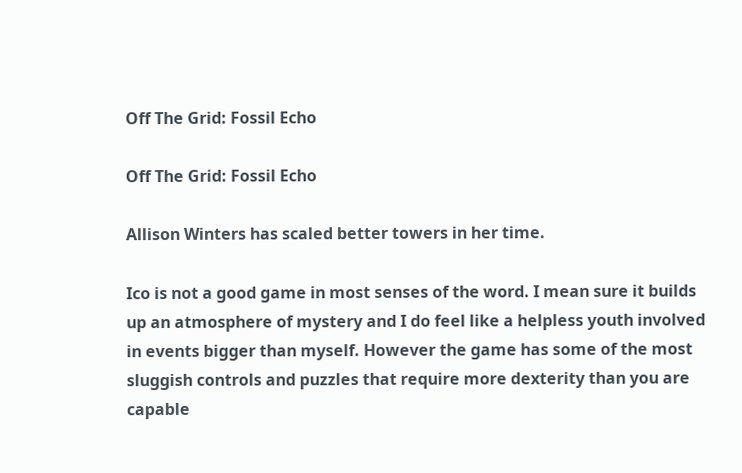Off The Grid: Fossil Echo

Off The Grid: Fossil Echo

Allison Winters has scaled better towers in her time.

Ico is not a good game in most senses of the word. I mean sure it builds up an atmosphere of mystery and I do feel like a helpless youth involved in events bigger than myself. However the game has some of the most sluggish controls and puzzles that require more dexterity than you are capable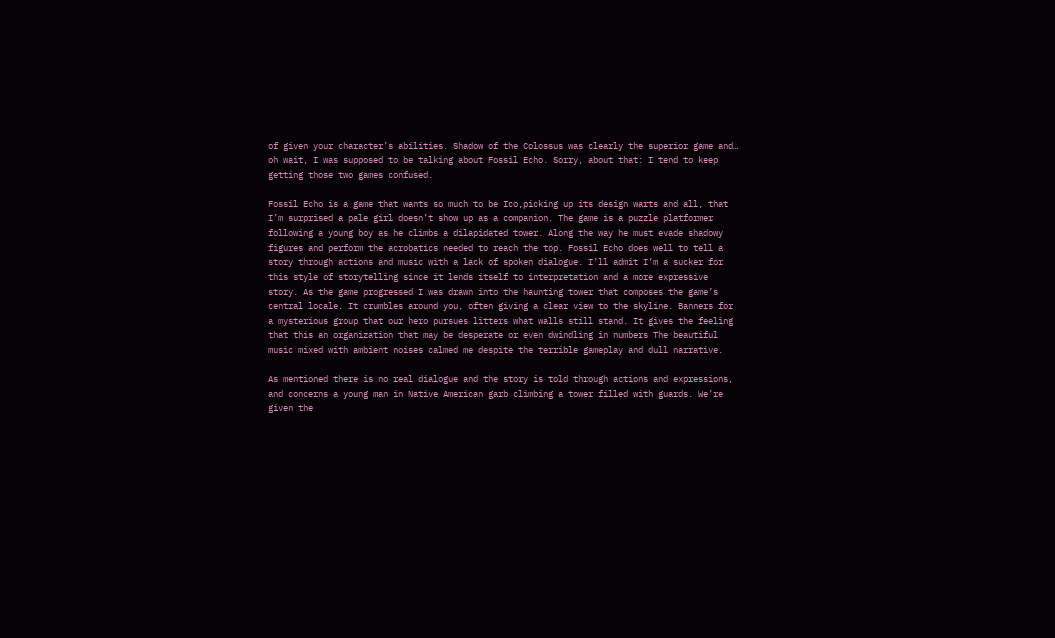of given your character’s abilities. Shadow of the Colossus was clearly the superior game and… oh wait, I was supposed to be talking about Fossil Echo. Sorry, about that: I tend to keep getting those two games confused.

Fossil Echo is a game that wants so much to be Ico,picking up its design warts and all, that I’m surprised a pale girl doesn’t show up as a companion. The game is a puzzle platformer following a young boy as he climbs a dilapidated tower. Along the way he must evade shadowy figures and perform the acrobatics needed to reach the top. Fossil Echo does well to tell a story through actions and music with a lack of spoken dialogue. I’ll admit I’m a sucker for this style of storytelling since it lends itself to interpretation and a more expressive story. As the game progressed I was drawn into the haunting tower that composes the game’s central locale. It crumbles around you, often giving a clear view to the skyline. Banners for a mysterious group that our hero pursues litters what walls still stand. It gives the feeling that this an organization that may be desperate or even dwindling in numbers The beautiful music mixed with ambient noises calmed me despite the terrible gameplay and dull narrative.

As mentioned there is no real dialogue and the story is told through actions and expressions, and concerns a young man in Native American garb climbing a tower filled with guards. We’re given the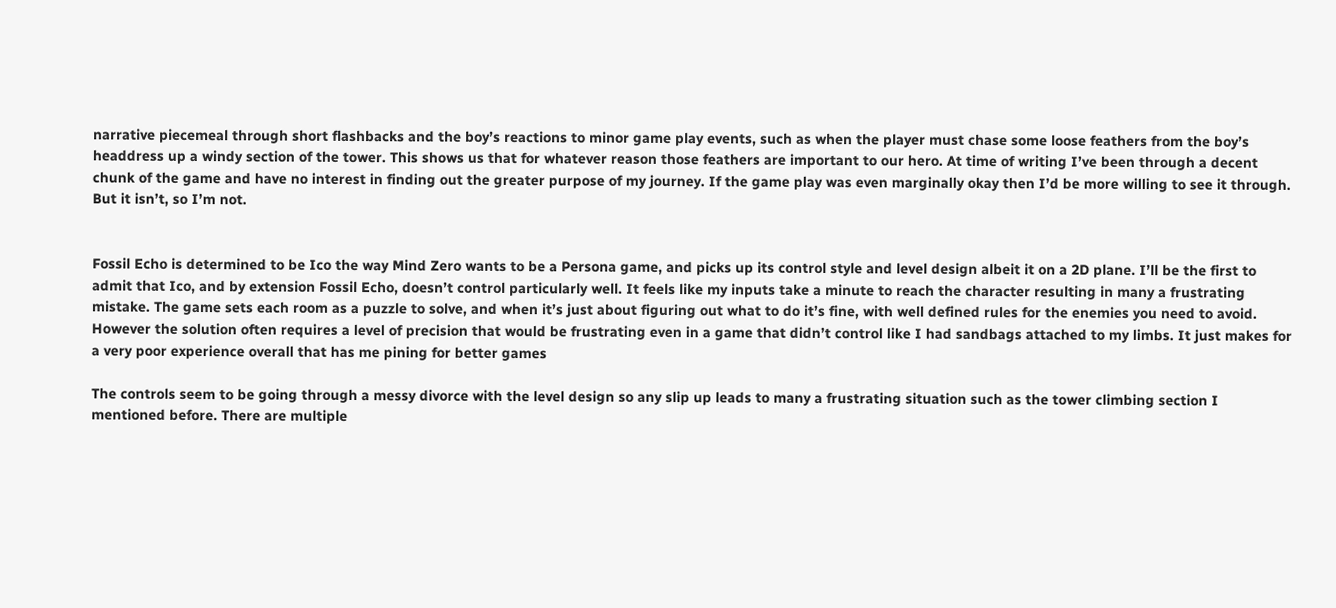narrative piecemeal through short flashbacks and the boy’s reactions to minor game play events, such as when the player must chase some loose feathers from the boy’s headdress up a windy section of the tower. This shows us that for whatever reason those feathers are important to our hero. At time of writing I’ve been through a decent chunk of the game and have no interest in finding out the greater purpose of my journey. If the game play was even marginally okay then I’d be more willing to see it through. But it isn’t, so I’m not.


Fossil Echo is determined to be Ico the way Mind Zero wants to be a Persona game, and picks up its control style and level design albeit it on a 2D plane. I’ll be the first to admit that Ico, and by extension Fossil Echo, doesn’t control particularly well. It feels like my inputs take a minute to reach the character resulting in many a frustrating mistake. The game sets each room as a puzzle to solve, and when it’s just about figuring out what to do it’s fine, with well defined rules for the enemies you need to avoid. However the solution often requires a level of precision that would be frustrating even in a game that didn’t control like I had sandbags attached to my limbs. It just makes for a very poor experience overall that has me pining for better games

The controls seem to be going through a messy divorce with the level design so any slip up leads to many a frustrating situation such as the tower climbing section I mentioned before. There are multiple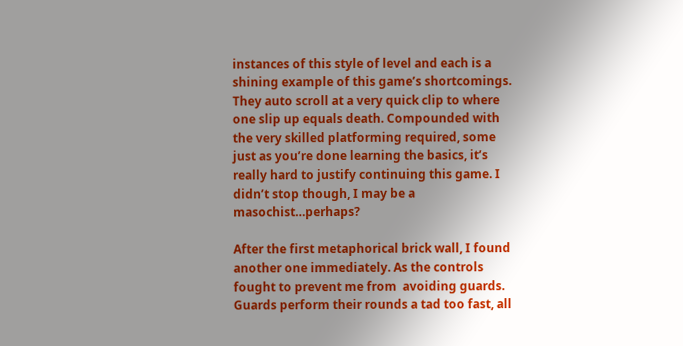instances of this style of level and each is a shining example of this game’s shortcomings. They auto scroll at a very quick clip to where one slip up equals death. Compounded with the very skilled platforming required, some just as you’re done learning the basics, it’s really hard to justify continuing this game. I didn’t stop though, I may be a masochist…perhaps?

After the first metaphorical brick wall, I found another one immediately. As the controls fought to prevent me from  avoiding guards. Guards perform their rounds a tad too fast, all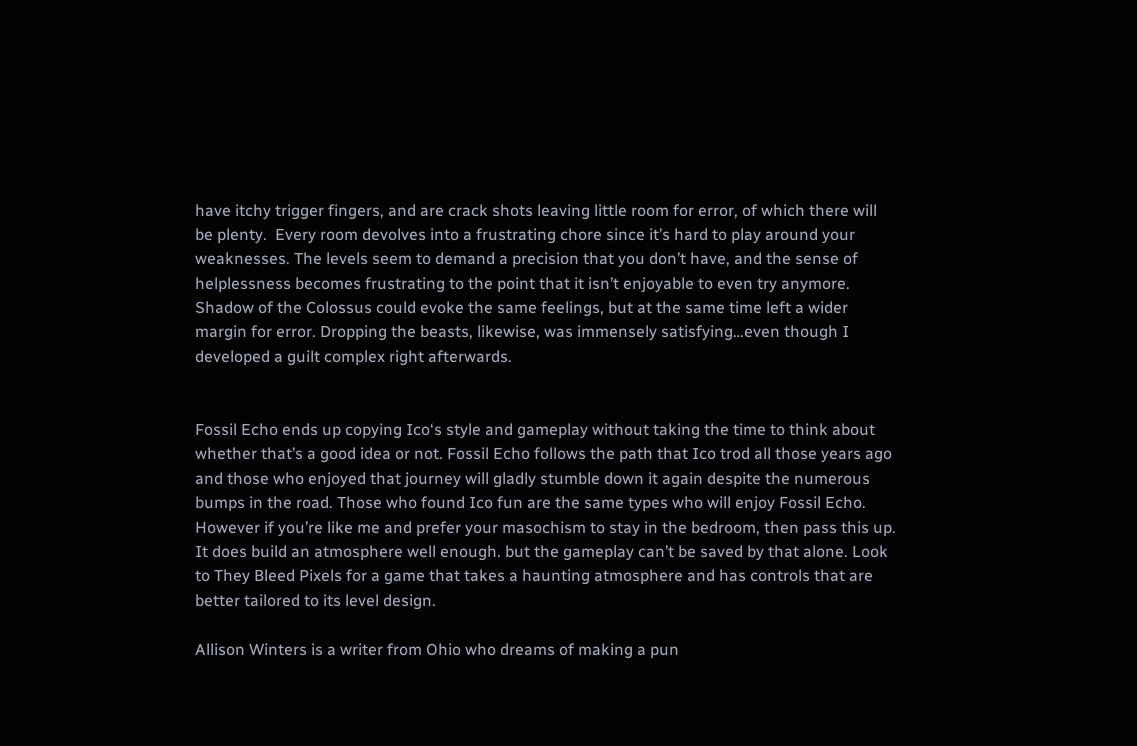have itchy trigger fingers, and are crack shots leaving little room for error, of which there will be plenty.  Every room devolves into a frustrating chore since it’s hard to play around your weaknesses. The levels seem to demand a precision that you don’t have, and the sense of helplessness becomes frustrating to the point that it isn’t enjoyable to even try anymore. Shadow of the Colossus could evoke the same feelings, but at the same time left a wider margin for error. Dropping the beasts, likewise, was immensely satisfying…even though I developed a guilt complex right afterwards.


Fossil Echo ends up copying Ico‘s style and gameplay without taking the time to think about whether that’s a good idea or not. Fossil Echo follows the path that Ico trod all those years ago and those who enjoyed that journey will gladly stumble down it again despite the numerous bumps in the road. Those who found Ico fun are the same types who will enjoy Fossil Echo. However if you’re like me and prefer your masochism to stay in the bedroom, then pass this up.  It does build an atmosphere well enough. but the gameplay can’t be saved by that alone. Look to They Bleed Pixels for a game that takes a haunting atmosphere and has controls that are better tailored to its level design.

Allison Winters is a writer from Ohio who dreams of making a pun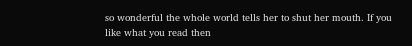so wonderful the whole world tells her to shut her mouth. If you like what you read then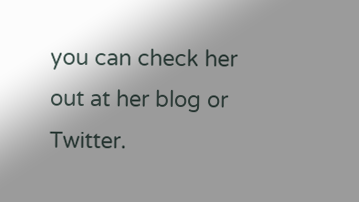you can check her out at her blog or Twitter.